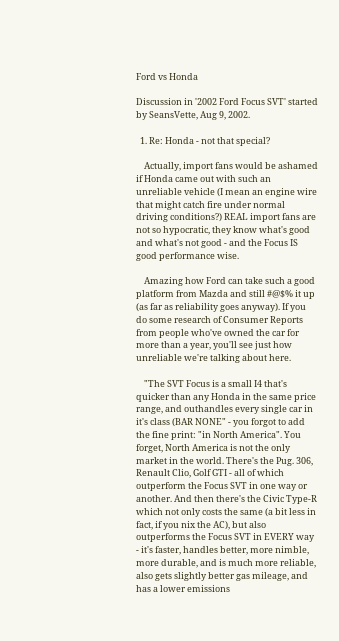Ford vs Honda

Discussion in '2002 Ford Focus SVT' started by SeansVette, Aug 9, 2002.

  1. Re: Honda - not that special?

    Actually, import fans would be ashamed if Honda came out with such an unreliable vehicle (I mean an engine wire that might catch fire under normal driving conditions?) REAL import fans are not so hypocratic, they know what's good and what's not good - and the Focus IS good performance wise.

    Amazing how Ford can take such a good platform from Mazda and still #@$% it up (as far as reliability goes anyway). If you do some research of Consumer Reports from people who've owned the car for more than a year, you'll see just how unreliable we're talking about here.

    "The SVT Focus is a small I4 that's quicker than any Honda in the same price range, and outhandles every single car in it's class (BAR NONE" - you forgot to add the fine print: "in North America". You forget, North America is not the only market in the world. There's the Pug. 306, Renault Clio, Golf GTI - all of which outperform the Focus SVT in one way or another. And then there's the Civic Type-R which not only costs the same (a bit less in fact, if you nix the AC), but also outperforms the Focus SVT in EVERY way - it's faster, handles better, more nimble, more durable, and is much more reliable, also gets slightly better gas mileage, and has a lower emissions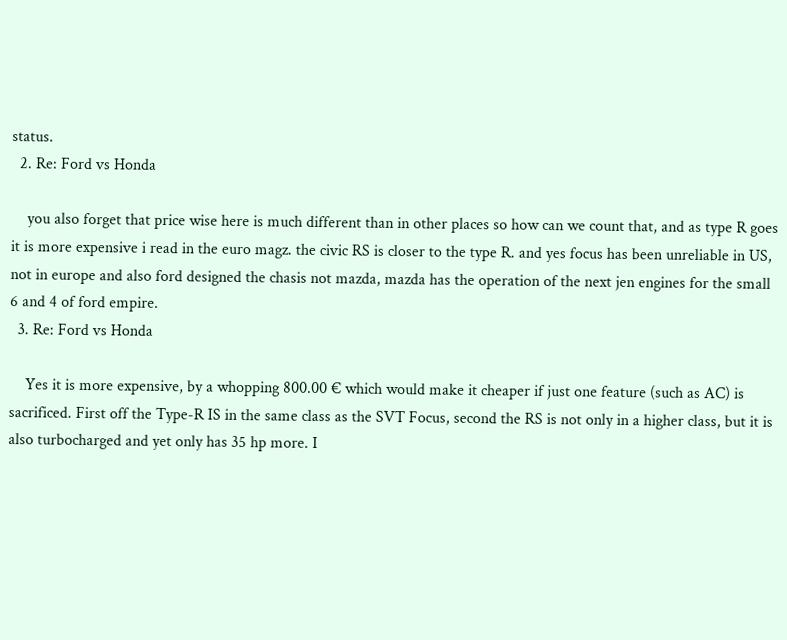status.
  2. Re: Ford vs Honda

    you also forget that price wise here is much different than in other places so how can we count that, and as type R goes it is more expensive i read in the euro magz. the civic RS is closer to the type R. and yes focus has been unreliable in US, not in europe and also ford designed the chasis not mazda, mazda has the operation of the next jen engines for the small 6 and 4 of ford empire.
  3. Re: Ford vs Honda

    Yes it is more expensive, by a whopping 800.00 € which would make it cheaper if just one feature (such as AC) is sacrificed. First off the Type-R IS in the same class as the SVT Focus, second the RS is not only in a higher class, but it is also turbocharged and yet only has 35 hp more. I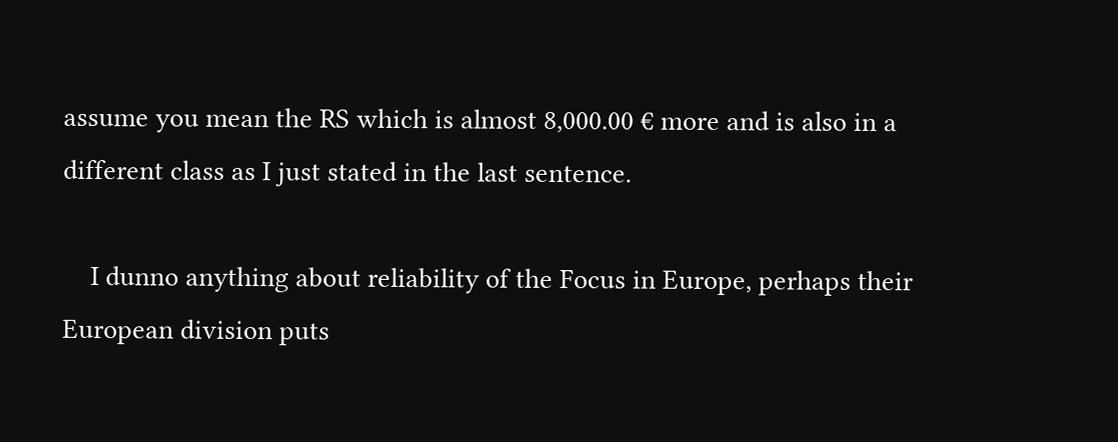assume you mean the RS which is almost 8,000.00 € more and is also in a different class as I just stated in the last sentence.

    I dunno anything about reliability of the Focus in Europe, perhaps their European division puts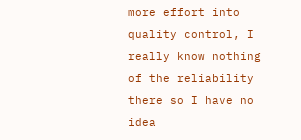more effort into quality control, I really know nothing of the reliability there so I have no idea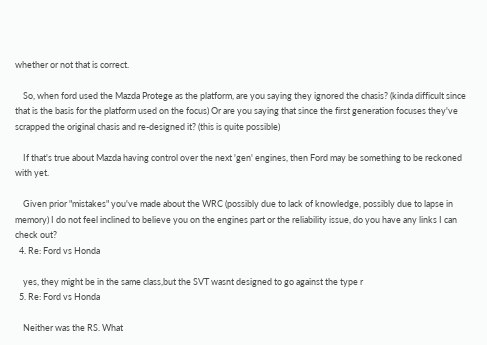whether or not that is correct.

    So, when ford used the Mazda Protege as the platform, are you saying they ignored the chasis? (kinda difficult since that is the basis for the platform used on the focus) Or are you saying that since the first generation focuses they've scrapped the original chasis and re-designed it? (this is quite possible)

    If that's true about Mazda having control over the next 'gen' engines, then Ford may be something to be reckoned with yet.

    Given prior "mistakes" you've made about the WRC (possibly due to lack of knowledge, possibly due to lapse in memory) I do not feel inclined to believe you on the engines part or the reliability issue, do you have any links I can check out?
  4. Re: Ford vs Honda

    yes, they might be in the same class,but the SVT wasnt designed to go against the type r
  5. Re: Ford vs Honda

    Neither was the RS. What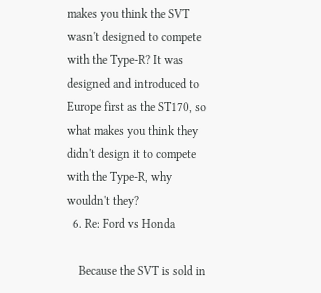makes you think the SVT wasn't designed to compete with the Type-R? It was designed and introduced to Europe first as the ST170, so what makes you think they didn't design it to compete with the Type-R, why wouldn't they?
  6. Re: Ford vs Honda

    Because the SVT is sold in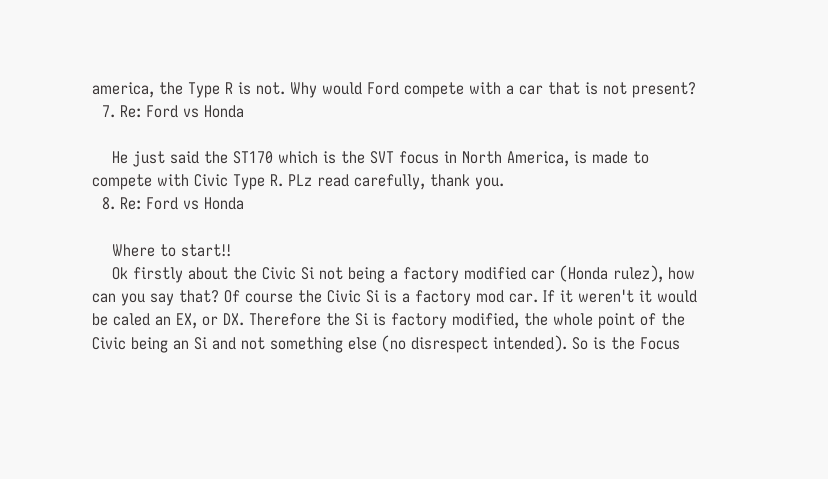america, the Type R is not. Why would Ford compete with a car that is not present?
  7. Re: Ford vs Honda

    He just said the ST170 which is the SVT focus in North America, is made to compete with Civic Type R. PLz read carefully, thank you.
  8. Re: Ford vs Honda

    Where to start!!
    Ok firstly about the Civic Si not being a factory modified car (Honda rulez), how can you say that? Of course the Civic Si is a factory mod car. If it weren't it would be caled an EX, or DX. Therefore the Si is factory modified, the whole point of the Civic being an Si and not something else (no disrespect intended). So is the Focus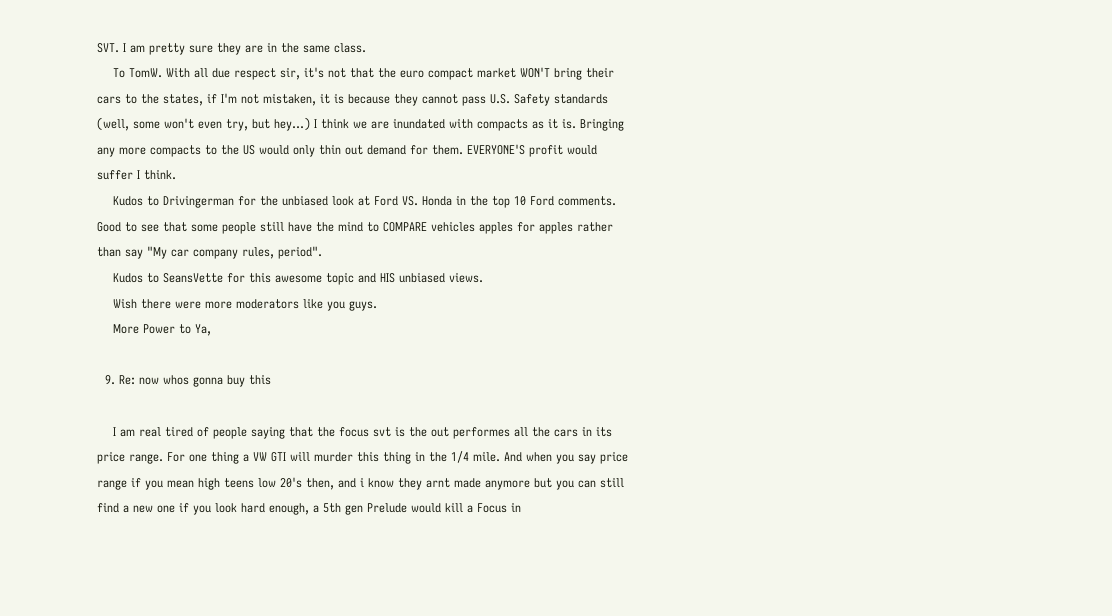SVT. I am pretty sure they are in the same class.
    To TomW. With all due respect sir, it's not that the euro compact market WON'T bring their cars to the states, if I'm not mistaken, it is because they cannot pass U.S. Safety standards (well, some won't even try, but hey...) I think we are inundated with compacts as it is. Bringing any more compacts to the US would only thin out demand for them. EVERYONE'S profit would suffer I think.
    Kudos to Drivingerman for the unbiased look at Ford VS. Honda in the top 10 Ford comments. Good to see that some people still have the mind to COMPARE vehicles apples for apples rather than say "My car company rules, period".
    Kudos to SeansVette for this awesome topic and HIS unbiased views.
    Wish there were more moderators like you guys.
    More Power to Ya,

  9. Re: now whos gonna buy this

    I am real tired of people saying that the focus svt is the out performes all the cars in its price range. For one thing a VW GTI will murder this thing in the 1/4 mile. And when you say price range if you mean high teens low 20's then, and i know they arnt made anymore but you can still find a new one if you look hard enough, a 5th gen Prelude would kill a Focus in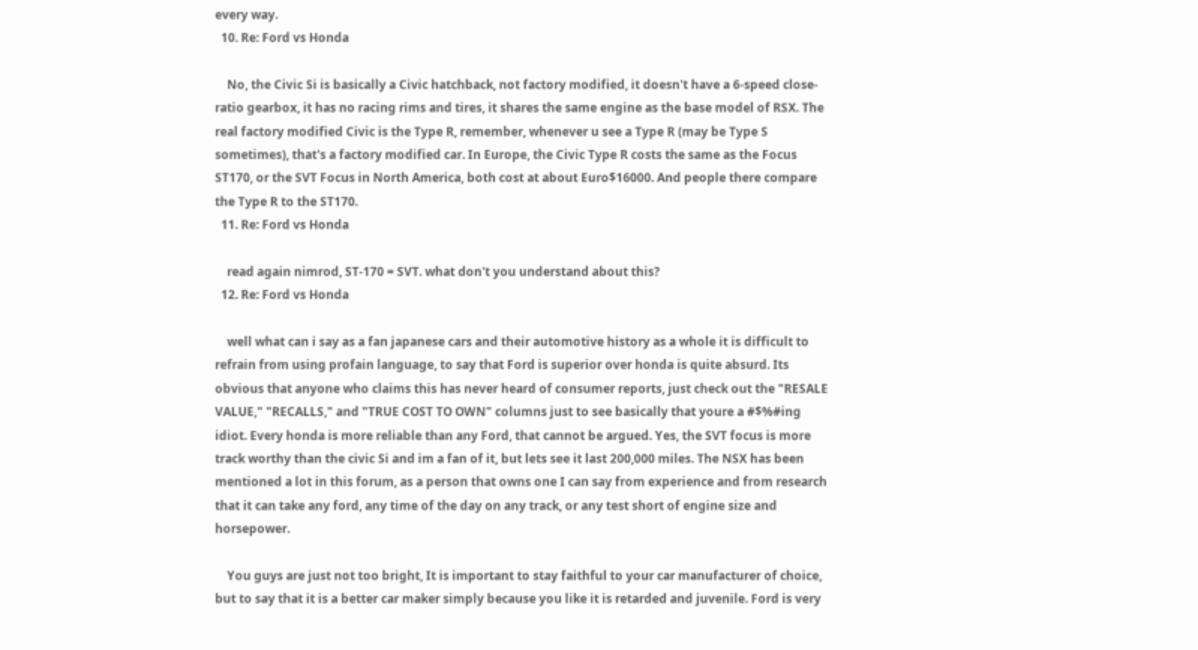every way.
  10. Re: Ford vs Honda

    No, the Civic Si is basically a Civic hatchback, not factory modified, it doesn't have a 6-speed close-ratio gearbox, it has no racing rims and tires, it shares the same engine as the base model of RSX. The real factory modified Civic is the Type R, remember, whenever u see a Type R (may be Type S sometimes), that's a factory modified car. In Europe, the Civic Type R costs the same as the Focus ST170, or the SVT Focus in North America, both cost at about Euro$16000. And people there compare the Type R to the ST170.
  11. Re: Ford vs Honda

    read again nimrod, ST-170 = SVT. what don't you understand about this?
  12. Re: Ford vs Honda

    well what can i say as a fan japanese cars and their automotive history as a whole it is difficult to refrain from using profain language, to say that Ford is superior over honda is quite absurd. Its obvious that anyone who claims this has never heard of consumer reports, just check out the "RESALE VALUE," "RECALLS," and "TRUE COST TO OWN" columns just to see basically that youre a #$%#ing idiot. Every honda is more reliable than any Ford, that cannot be argued. Yes, the SVT focus is more track worthy than the civic Si and im a fan of it, but lets see it last 200,000 miles. The NSX has been mentioned a lot in this forum, as a person that owns one I can say from experience and from research that it can take any ford, any time of the day on any track, or any test short of engine size and horsepower.

    You guys are just not too bright, It is important to stay faithful to your car manufacturer of choice, but to say that it is a better car maker simply because you like it is retarded and juvenile. Ford is very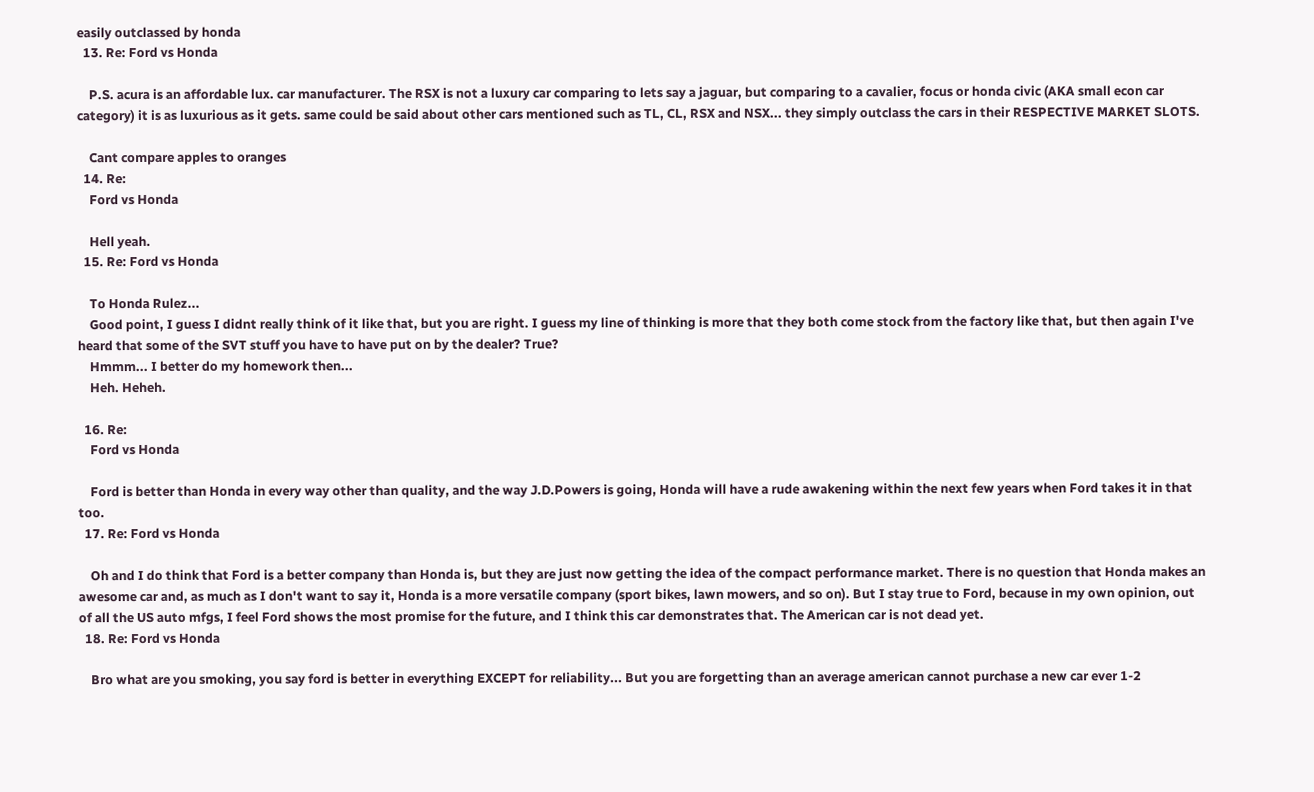easily outclassed by honda
  13. Re: Ford vs Honda

    P.S. acura is an affordable lux. car manufacturer. The RSX is not a luxury car comparing to lets say a jaguar, but comparing to a cavalier, focus or honda civic (AKA small econ car category) it is as luxurious as it gets. same could be said about other cars mentioned such as TL, CL, RSX and NSX... they simply outclass the cars in their RESPECTIVE MARKET SLOTS.

    Cant compare apples to oranges
  14. Re:
    Ford vs Honda

    Hell yeah.
  15. Re: Ford vs Honda

    To Honda Rulez...
    Good point, I guess I didnt really think of it like that, but you are right. I guess my line of thinking is more that they both come stock from the factory like that, but then again I've heard that some of the SVT stuff you have to have put on by the dealer? True?
    Hmmm... I better do my homework then...
    Heh. Heheh.

  16. Re:
    Ford vs Honda

    Ford is better than Honda in every way other than quality, and the way J.D.Powers is going, Honda will have a rude awakening within the next few years when Ford takes it in that too.
  17. Re: Ford vs Honda

    Oh and I do think that Ford is a better company than Honda is, but they are just now getting the idea of the compact performance market. There is no question that Honda makes an awesome car and, as much as I don't want to say it, Honda is a more versatile company (sport bikes, lawn mowers, and so on). But I stay true to Ford, because in my own opinion, out of all the US auto mfgs, I feel Ford shows the most promise for the future, and I think this car demonstrates that. The American car is not dead yet.
  18. Re: Ford vs Honda

    Bro what are you smoking, you say ford is better in everything EXCEPT for reliability... But you are forgetting than an average american cannot purchase a new car ever 1-2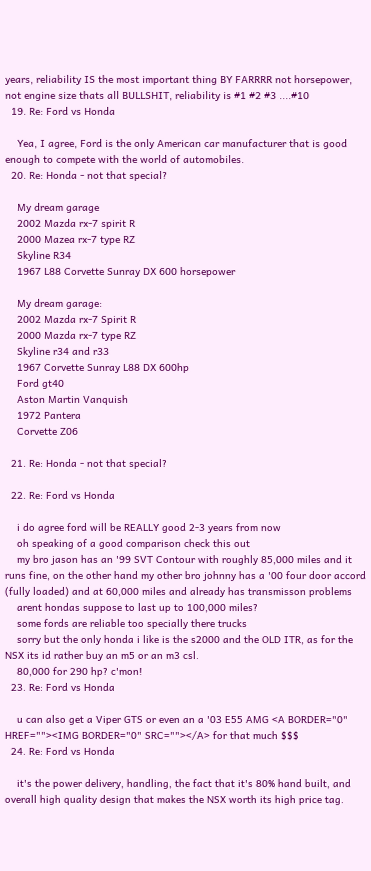years, reliability IS the most important thing BY FARRRR not horsepower, not engine size thats all BULLSHIT, reliability is #1 #2 #3 ....#10
  19. Re: Ford vs Honda

    Yea, I agree, Ford is the only American car manufacturer that is good enough to compete with the world of automobiles.
  20. Re: Honda - not that special?

    My dream garage
    2002 Mazda rx-7 spirit R
    2000 Mazea rx-7 type RZ
    Skyline R34
    1967 L88 Corvette Sunray DX 600 horsepower

    My dream garage:
    2002 Mazda rx-7 Spirit R
    2000 Mazda rx-7 type RZ
    Skyline r34 and r33
    1967 Corvette Sunray L88 DX 600hp
    Ford gt40
    Aston Martin Vanquish
    1972 Pantera
    Corvette Z06

  21. Re: Honda - not that special?

  22. Re: Ford vs Honda

    i do agree ford will be REALLY good 2-3 years from now
    oh speaking of a good comparison check this out
    my bro jason has an '99 SVT Contour with roughly 85,000 miles and it runs fine, on the other hand my other bro johnny has a '00 four door accord (fully loaded) and at 60,000 miles and already has transmisson problems
    arent hondas suppose to last up to 100,000 miles?
    some fords are reliable too specially there trucks
    sorry but the only honda i like is the s2000 and the OLD ITR, as for the NSX its id rather buy an m5 or an m3 csl.
    80,000 for 290 hp? c'mon!
  23. Re: Ford vs Honda

    u can also get a Viper GTS or even an a '03 E55 AMG <A BORDER="0" HREF=""><IMG BORDER="0" SRC=""></A> for that much $$$
  24. Re: Ford vs Honda

    it's the power delivery, handling, the fact that it's 80% hand built, and overall high quality design that makes the NSX worth its high price tag.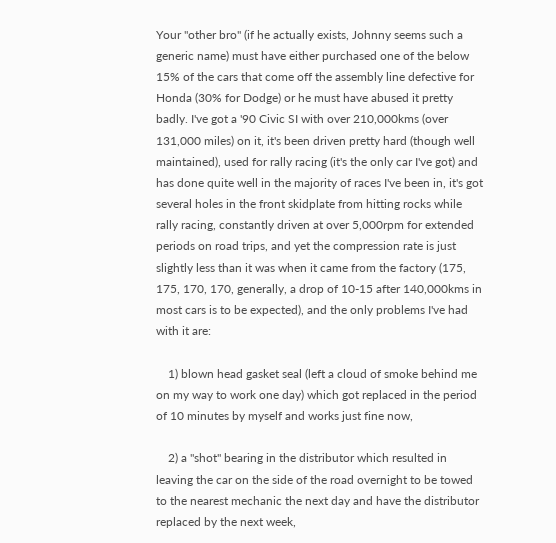Your "other bro" (if he actually exists, Johnny seems such a generic name) must have either purchased one of the below 15% of the cars that come off the assembly line defective for Honda (30% for Dodge) or he must have abused it pretty badly. I've got a '90 Civic SI with over 210,000kms (over 131,000 miles) on it, it's been driven pretty hard (though well maintained), used for rally racing (it's the only car I've got) and has done quite well in the majority of races I've been in, it's got several holes in the front skidplate from hitting rocks while rally racing, constantly driven at over 5,000rpm for extended periods on road trips, and yet the compression rate is just slightly less than it was when it came from the factory (175, 175, 170, 170, generally, a drop of 10-15 after 140,000kms in most cars is to be expected), and the only problems I've had with it are:

    1) blown head gasket seal (left a cloud of smoke behind me on my way to work one day) which got replaced in the period of 10 minutes by myself and works just fine now,

    2) a "shot" bearing in the distributor which resulted in leaving the car on the side of the road overnight to be towed to the nearest mechanic the next day and have the distributor replaced by the next week,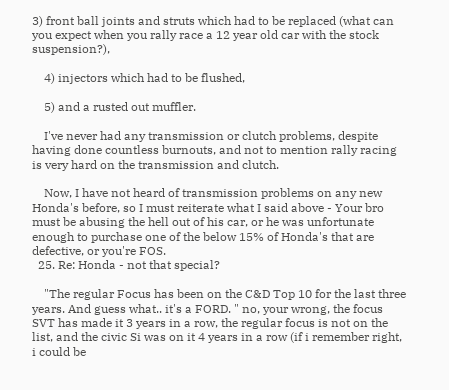3) front ball joints and struts which had to be replaced (what can you expect when you rally race a 12 year old car with the stock suspension?),

    4) injectors which had to be flushed,

    5) and a rusted out muffler.

    I've never had any transmission or clutch problems, despite having done countless burnouts, and not to mention rally racing is very hard on the transmission and clutch.

    Now, I have not heard of transmission problems on any new Honda's before, so I must reiterate what I said above - Your bro must be abusing the hell out of his car, or he was unfortunate enough to purchase one of the below 15% of Honda's that are defective, or you're FOS.
  25. Re: Honda - not that special?

    "The regular Focus has been on the C&D Top 10 for the last three years. And guess what.. it's a FORD. " no, your wrong, the focus SVT has made it 3 years in a row, the regular focus is not on the list, and the civic Si was on it 4 years in a row (if i remember right, i could be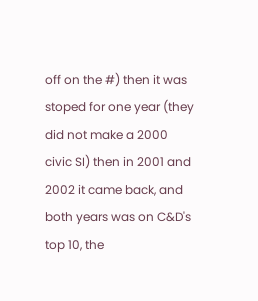off on the #) then it was stoped for one year (they did not make a 2000 civic SI) then in 2001 and 2002 it came back, and both years was on C&D's top 10, the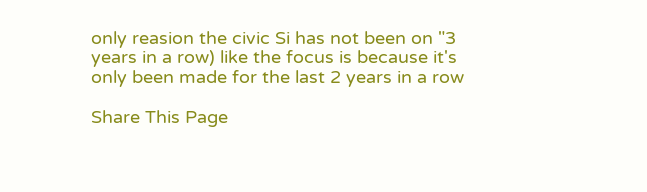only reasion the civic Si has not been on "3 years in a row) like the focus is because it's only been made for the last 2 years in a row

Share This Page